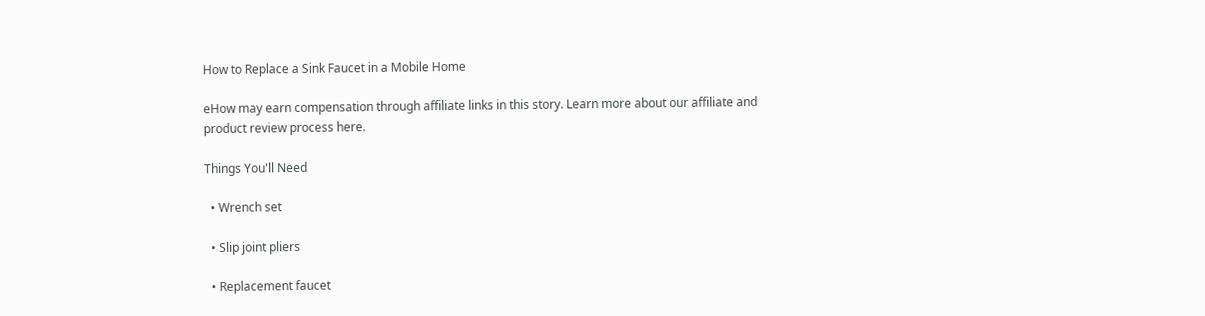How to Replace a Sink Faucet in a Mobile Home

eHow may earn compensation through affiliate links in this story. Learn more about our affiliate and product review process here.

Things You'll Need

  • Wrench set

  • Slip joint pliers

  • Replacement faucet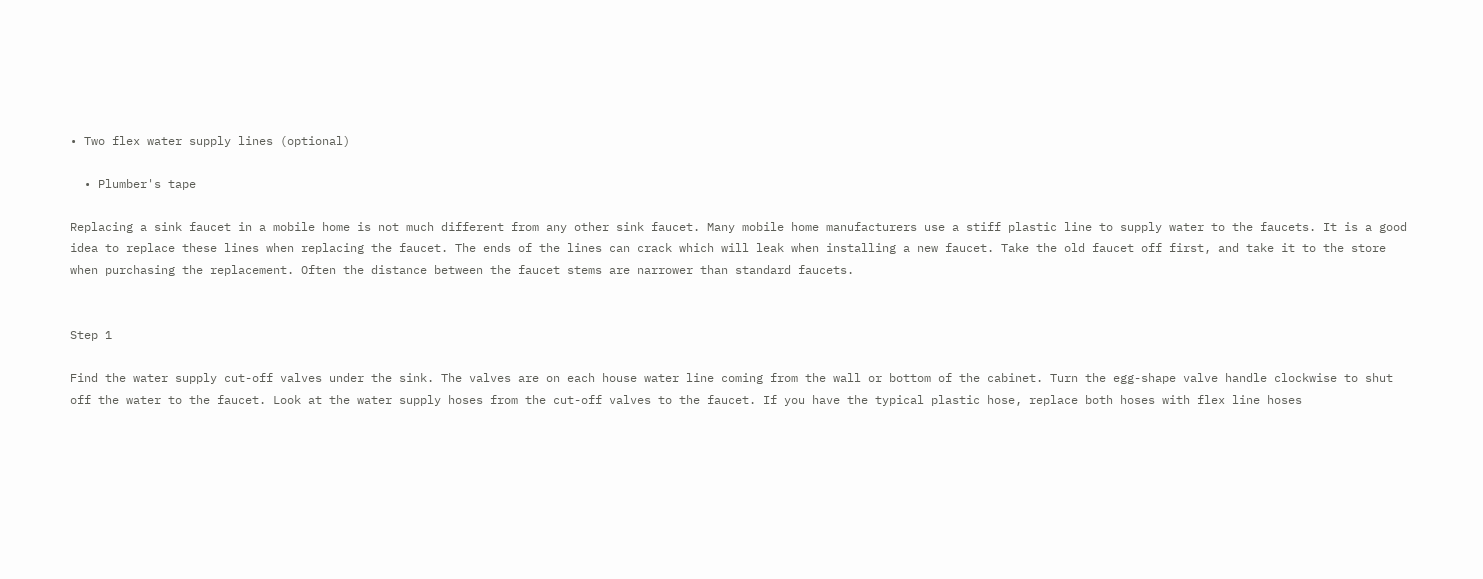• Two flex water supply lines (optional)

  • Plumber's tape

Replacing a sink faucet in a mobile home is not much different from any other sink faucet. Many mobile home manufacturers use a stiff plastic line to supply water to the faucets. It is a good idea to replace these lines when replacing the faucet. The ends of the lines can crack which will leak when installing a new faucet. Take the old faucet off first, and take it to the store when purchasing the replacement. Often the distance between the faucet stems are narrower than standard faucets.


Step 1

Find the water supply cut-off valves under the sink. The valves are on each house water line coming from the wall or bottom of the cabinet. Turn the egg-shape valve handle clockwise to shut off the water to the faucet. Look at the water supply hoses from the cut-off valves to the faucet. If you have the typical plastic hose, replace both hoses with flex line hoses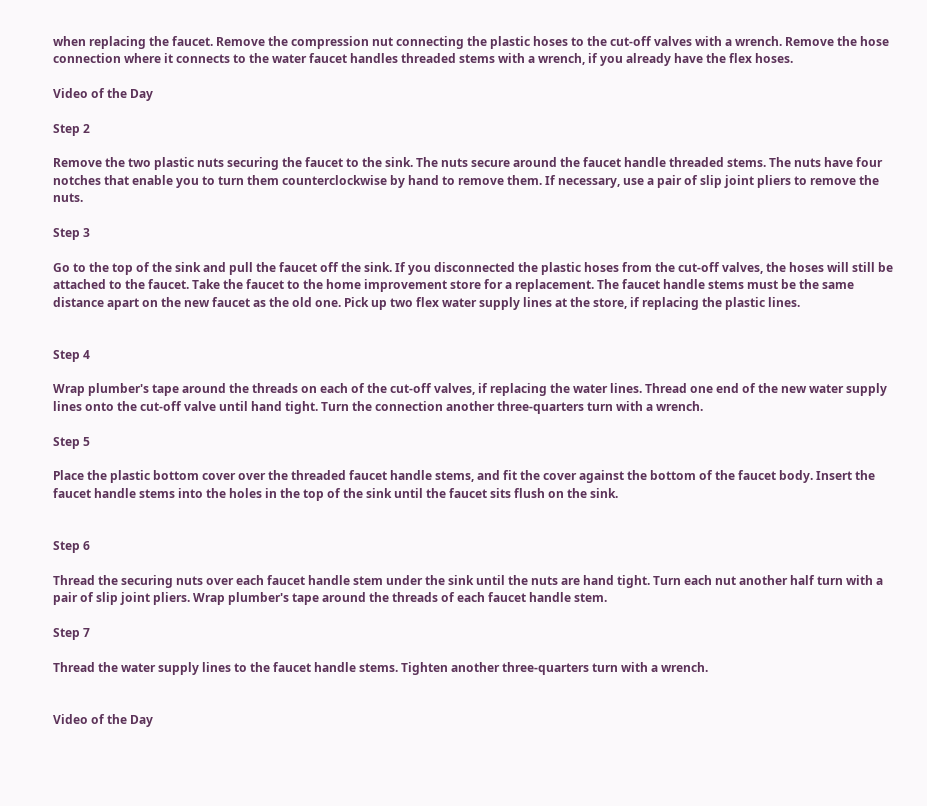when replacing the faucet. Remove the compression nut connecting the plastic hoses to the cut-off valves with a wrench. Remove the hose connection where it connects to the water faucet handles threaded stems with a wrench, if you already have the flex hoses.

Video of the Day

Step 2

Remove the two plastic nuts securing the faucet to the sink. The nuts secure around the faucet handle threaded stems. The nuts have four notches that enable you to turn them counterclockwise by hand to remove them. If necessary, use a pair of slip joint pliers to remove the nuts.

Step 3

Go to the top of the sink and pull the faucet off the sink. If you disconnected the plastic hoses from the cut-off valves, the hoses will still be attached to the faucet. Take the faucet to the home improvement store for a replacement. The faucet handle stems must be the same distance apart on the new faucet as the old one. Pick up two flex water supply lines at the store, if replacing the plastic lines.


Step 4

Wrap plumber's tape around the threads on each of the cut-off valves, if replacing the water lines. Thread one end of the new water supply lines onto the cut-off valve until hand tight. Turn the connection another three-quarters turn with a wrench.

Step 5

Place the plastic bottom cover over the threaded faucet handle stems, and fit the cover against the bottom of the faucet body. Insert the faucet handle stems into the holes in the top of the sink until the faucet sits flush on the sink.


Step 6

Thread the securing nuts over each faucet handle stem under the sink until the nuts are hand tight. Turn each nut another half turn with a pair of slip joint pliers. Wrap plumber's tape around the threads of each faucet handle stem.

Step 7

Thread the water supply lines to the faucet handle stems. Tighten another three-quarters turn with a wrench.


Video of the Day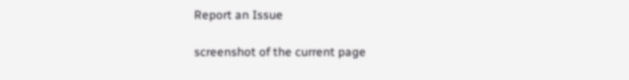Report an Issue

screenshot of the current page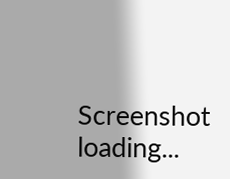Screenshot loading...